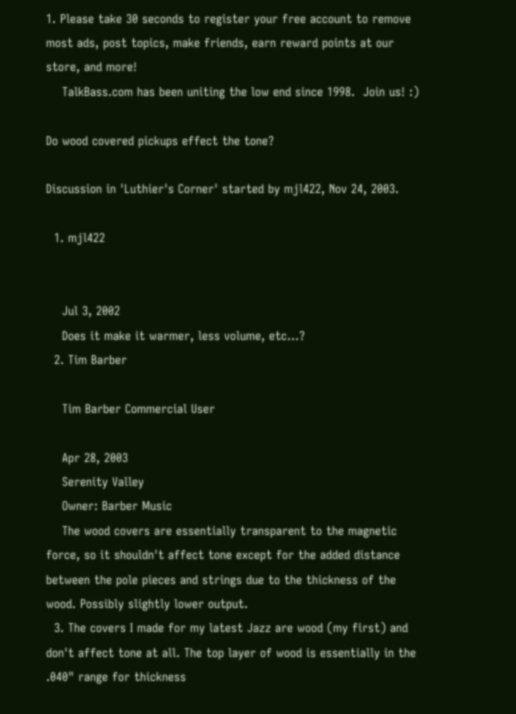1. Please take 30 seconds to register your free account to remove most ads, post topics, make friends, earn reward points at our store, and more!
    TalkBass.com has been uniting the low end since 1998.  Join us! :)

Do wood covered pickups effect the tone?

Discussion in 'Luthier's Corner' started by mjl422, Nov 24, 2003.

  1. mjl422


    Jul 3, 2002
    Does it make it warmer, less volume, etc...?
  2. Tim Barber

    Tim Barber Commercial User

    Apr 28, 2003
    Serenity Valley
    Owner: Barber Music
    The wood covers are essentially transparent to the magnetic force, so it shouldn't affect tone except for the added distance between the pole pieces and strings due to the thickness of the wood. Possibly slightly lower output.
  3. The covers I made for my latest Jazz are wood (my first) and don't affect tone at all. The top layer of wood is essentially in the .040" range for thickness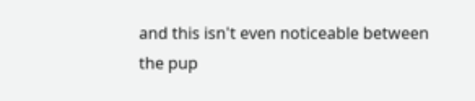and this isn't even noticeable between the pup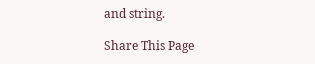and string.

Share This Page